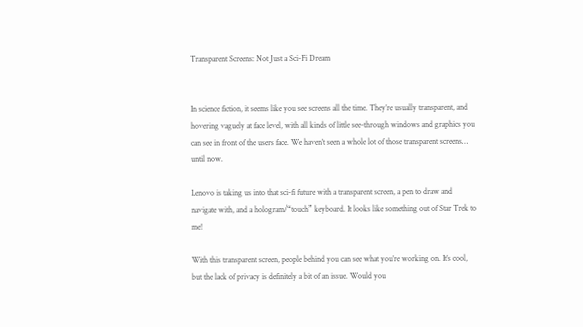Transparent Screens: Not Just a Sci-Fi Dream


In science fiction, it seems like you see screens all the time. They’re usually transparent, and hovering vaguely at face level, with all kinds of little see-through windows and graphics you can see in front of the users face. We haven’t seen a whole lot of those transparent screens… until now.

Lenovo is taking us into that sci-fi future with a transparent screen, a pen to draw and navigate with, and a hologram/“touch” keyboard. It looks like something out of Star Trek to me!

With this transparent screen, people behind you can see what you’re working on. It’s cool, but the lack of privacy is definitely a bit of an issue. Would you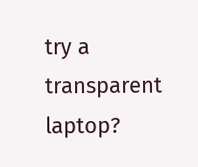try a transparent laptop?